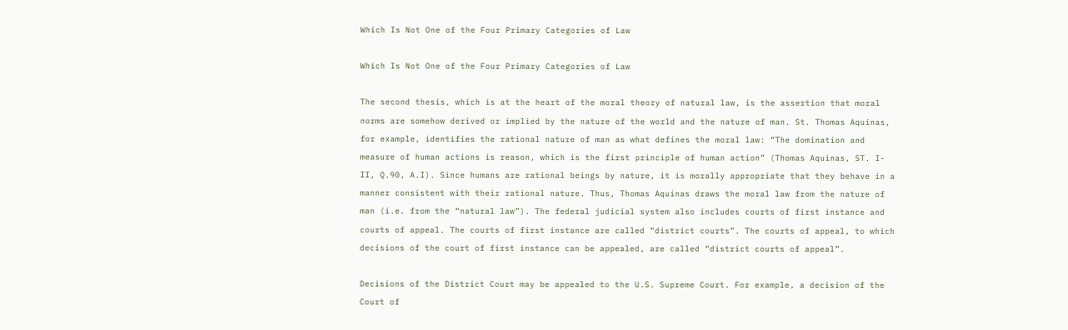Which Is Not One of the Four Primary Categories of Law

Which Is Not One of the Four Primary Categories of Law

The second thesis, which is at the heart of the moral theory of natural law, is the assertion that moral norms are somehow derived or implied by the nature of the world and the nature of man. St. Thomas Aquinas, for example, identifies the rational nature of man as what defines the moral law: “The domination and measure of human actions is reason, which is the first principle of human action” (Thomas Aquinas, ST. I-II, Q.90, A.I). Since humans are rational beings by nature, it is morally appropriate that they behave in a manner consistent with their rational nature. Thus, Thomas Aquinas draws the moral law from the nature of man (i.e. from the “natural law”). The federal judicial system also includes courts of first instance and courts of appeal. The courts of first instance are called “district courts”. The courts of appeal, to which decisions of the court of first instance can be appealed, are called “district courts of appeal”.

Decisions of the District Court may be appealed to the U.S. Supreme Court. For example, a decision of the Court of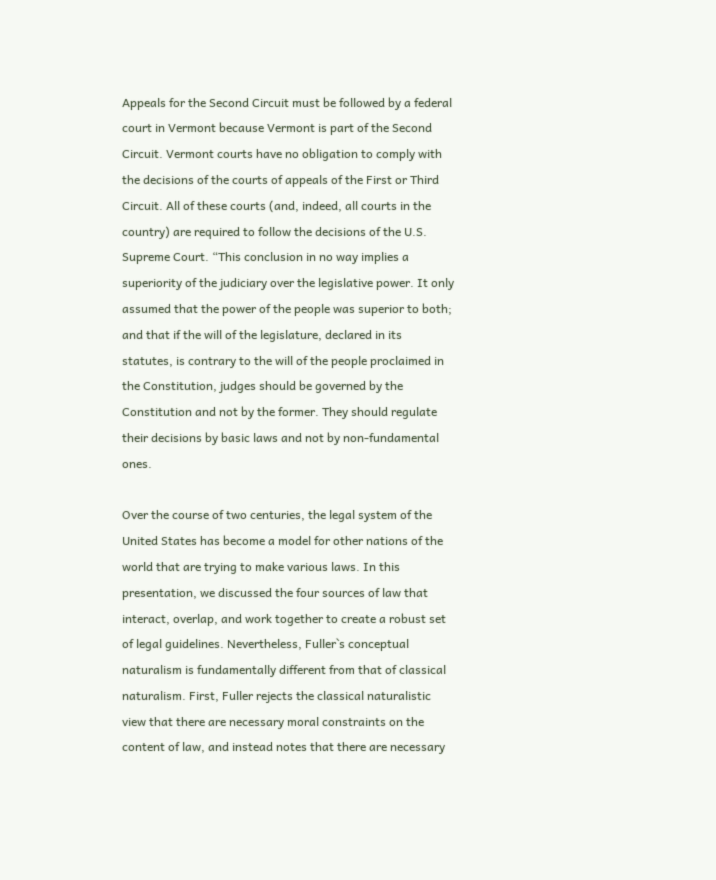Appeals for the Second Circuit must be followed by a federal court in Vermont because Vermont is part of the Second Circuit. Vermont courts have no obligation to comply with the decisions of the courts of appeals of the First or Third Circuit. All of these courts (and, indeed, all courts in the country) are required to follow the decisions of the U.S. Supreme Court. “This conclusion in no way implies a superiority of the judiciary over the legislative power. It only assumed that the power of the people was superior to both; and that if the will of the legislature, declared in its statutes, is contrary to the will of the people proclaimed in the Constitution, judges should be governed by the Constitution and not by the former. They should regulate their decisions by basic laws and not by non-fundamental ones.

Over the course of two centuries, the legal system of the United States has become a model for other nations of the world that are trying to make various laws. In this presentation, we discussed the four sources of law that interact, overlap, and work together to create a robust set of legal guidelines. Nevertheless, Fuller`s conceptual naturalism is fundamentally different from that of classical naturalism. First, Fuller rejects the classical naturalistic view that there are necessary moral constraints on the content of law, and instead notes that there are necessary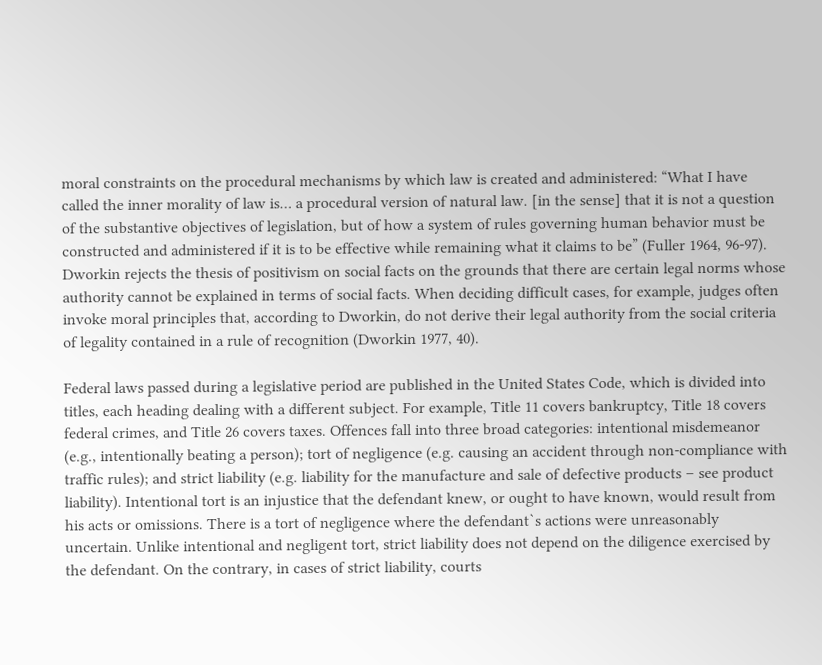moral constraints on the procedural mechanisms by which law is created and administered: “What I have called the inner morality of law is… a procedural version of natural law. [in the sense] that it is not a question of the substantive objectives of legislation, but of how a system of rules governing human behavior must be constructed and administered if it is to be effective while remaining what it claims to be” (Fuller 1964, 96-97). Dworkin rejects the thesis of positivism on social facts on the grounds that there are certain legal norms whose authority cannot be explained in terms of social facts. When deciding difficult cases, for example, judges often invoke moral principles that, according to Dworkin, do not derive their legal authority from the social criteria of legality contained in a rule of recognition (Dworkin 1977, 40).

Federal laws passed during a legislative period are published in the United States Code, which is divided into titles, each heading dealing with a different subject. For example, Title 11 covers bankruptcy, Title 18 covers federal crimes, and Title 26 covers taxes. Offences fall into three broad categories: intentional misdemeanor (e.g., intentionally beating a person); tort of negligence (e.g. causing an accident through non-compliance with traffic rules); and strict liability (e.g. liability for the manufacture and sale of defective products – see product liability). Intentional tort is an injustice that the defendant knew, or ought to have known, would result from his acts or omissions. There is a tort of negligence where the defendant`s actions were unreasonably uncertain. Unlike intentional and negligent tort, strict liability does not depend on the diligence exercised by the defendant. On the contrary, in cases of strict liability, courts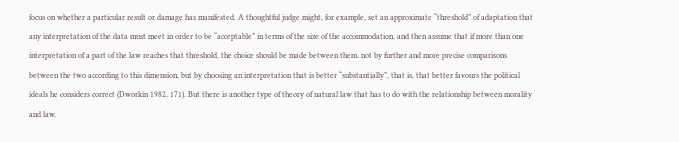focus on whether a particular result or damage has manifested. A thoughtful judge might, for example, set an approximate “threshold” of adaptation that any interpretation of the data must meet in order to be “acceptable” in terms of the size of the accommodation, and then assume that if more than one interpretation of a part of the law reaches that threshold, the choice should be made between them. not by further and more precise comparisons between the two according to this dimension, but by choosing an interpretation that is better “substantially”, that is, that better favours the political ideals he considers correct (Dworkin 1982, 171). But there is another type of theory of natural law that has to do with the relationship between morality and law.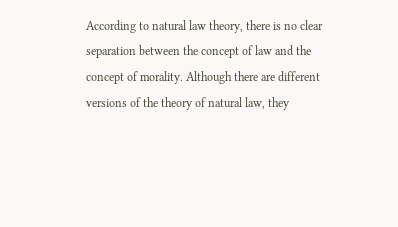According to natural law theory, there is no clear separation between the concept of law and the concept of morality. Although there are different versions of the theory of natural law, they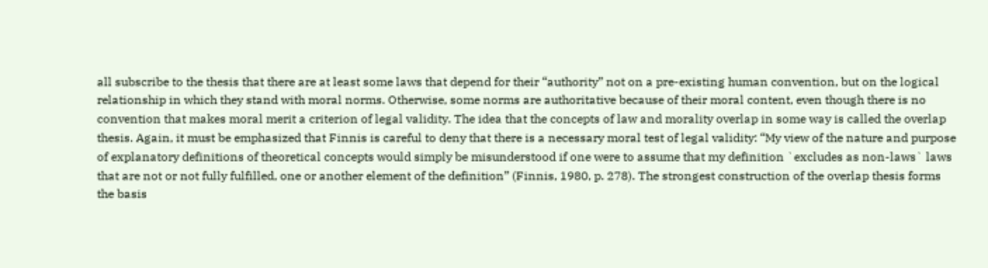all subscribe to the thesis that there are at least some laws that depend for their “authority” not on a pre-existing human convention, but on the logical relationship in which they stand with moral norms. Otherwise, some norms are authoritative because of their moral content, even though there is no convention that makes moral merit a criterion of legal validity. The idea that the concepts of law and morality overlap in some way is called the overlap thesis. Again, it must be emphasized that Finnis is careful to deny that there is a necessary moral test of legal validity: “My view of the nature and purpose of explanatory definitions of theoretical concepts would simply be misunderstood if one were to assume that my definition `excludes as non-laws` laws that are not or not fully fulfilled, one or another element of the definition” (Finnis, 1980, p. 278). The strongest construction of the overlap thesis forms the basis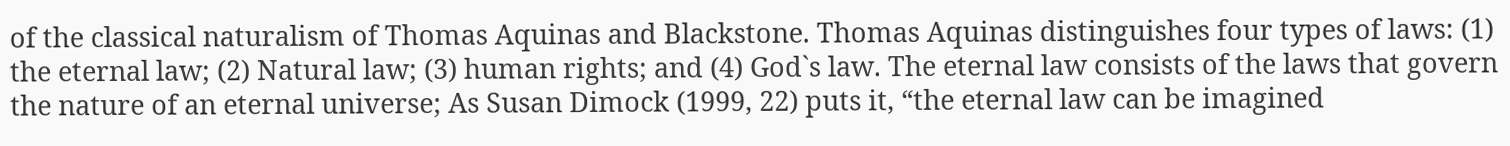of the classical naturalism of Thomas Aquinas and Blackstone. Thomas Aquinas distinguishes four types of laws: (1) the eternal law; (2) Natural law; (3) human rights; and (4) God`s law. The eternal law consists of the laws that govern the nature of an eternal universe; As Susan Dimock (1999, 22) puts it, “the eternal law can be imagined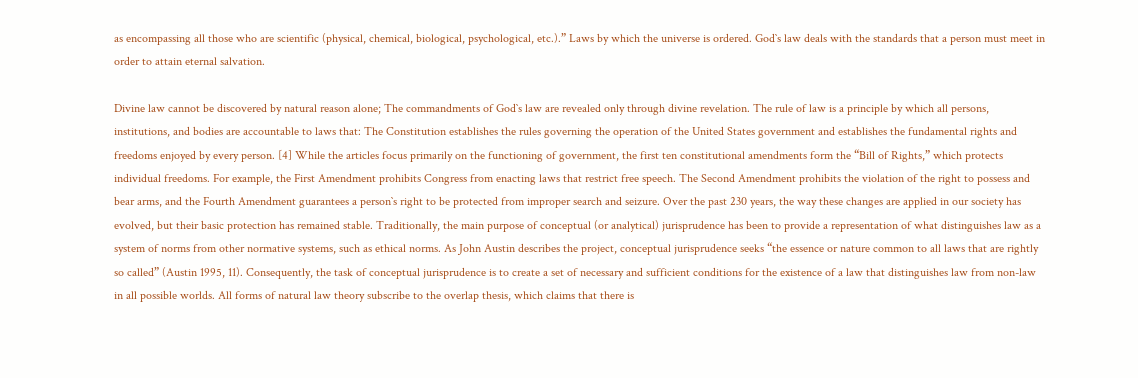as encompassing all those who are scientific (physical, chemical, biological, psychological, etc.).” Laws by which the universe is ordered. God`s law deals with the standards that a person must meet in order to attain eternal salvation.

Divine law cannot be discovered by natural reason alone; The commandments of God`s law are revealed only through divine revelation. The rule of law is a principle by which all persons, institutions, and bodies are accountable to laws that: The Constitution establishes the rules governing the operation of the United States government and establishes the fundamental rights and freedoms enjoyed by every person. [4] While the articles focus primarily on the functioning of government, the first ten constitutional amendments form the “Bill of Rights,” which protects individual freedoms. For example, the First Amendment prohibits Congress from enacting laws that restrict free speech. The Second Amendment prohibits the violation of the right to possess and bear arms, and the Fourth Amendment guarantees a person`s right to be protected from improper search and seizure. Over the past 230 years, the way these changes are applied in our society has evolved, but their basic protection has remained stable. Traditionally, the main purpose of conceptual (or analytical) jurisprudence has been to provide a representation of what distinguishes law as a system of norms from other normative systems, such as ethical norms. As John Austin describes the project, conceptual jurisprudence seeks “the essence or nature common to all laws that are rightly so called” (Austin 1995, 11). Consequently, the task of conceptual jurisprudence is to create a set of necessary and sufficient conditions for the existence of a law that distinguishes law from non-law in all possible worlds. All forms of natural law theory subscribe to the overlap thesis, which claims that there is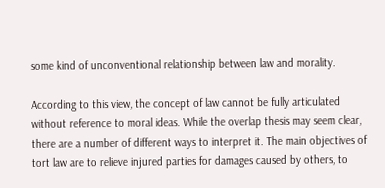some kind of unconventional relationship between law and morality.

According to this view, the concept of law cannot be fully articulated without reference to moral ideas. While the overlap thesis may seem clear, there are a number of different ways to interpret it. The main objectives of tort law are to relieve injured parties for damages caused by others, to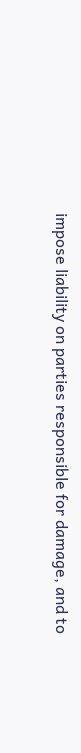impose liability on parties responsible for damage, and to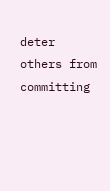deter others from committing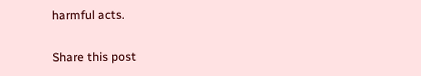harmful acts.

Share this post